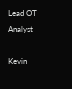Lead OT Analyst

Kevin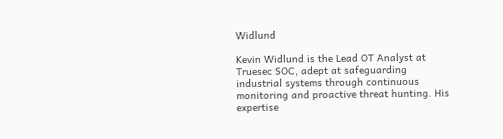Widlund

Kevin Widlund is the Lead OT Analyst at Truesec SOC, adept at safeguarding industrial systems through continuous monitoring and proactive threat hunting. His expertise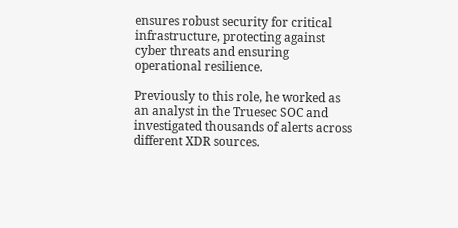ensures robust security for critical infrastructure, protecting against cyber threats and ensuring operational resilience.

Previously to this role, he worked as an analyst in the Truesec SOC and investigated thousands of alerts across different XDR sources.